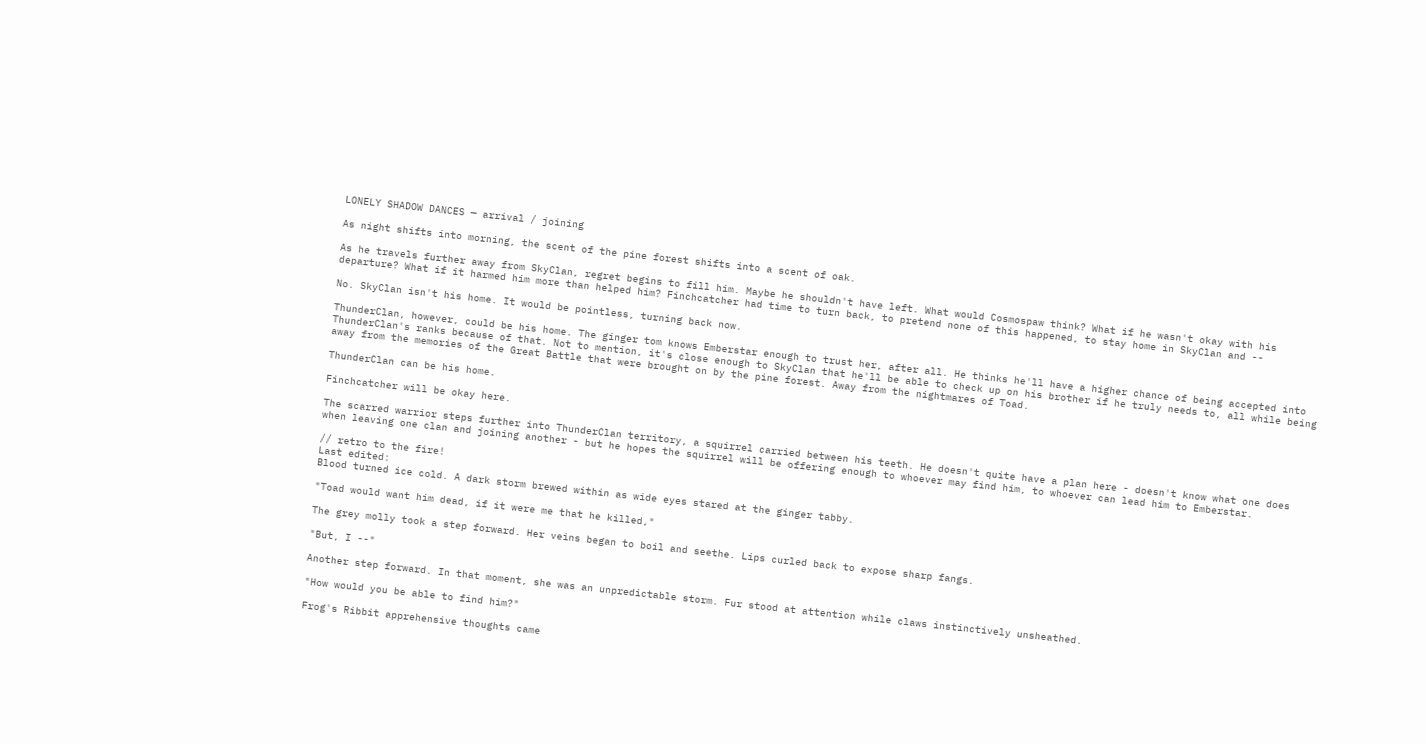LONELY SHADOW DANCES — arrival / joining

As night shifts into morning, the scent of the pine forest shifts into a scent of oak.

As he travels further away from SkyClan, regret begins to fill him. Maybe he shouldn't have left. What would Cosmospaw think? What if he wasn't okay with his departure? What if it harmed him more than helped him? Finchcatcher had time to turn back, to pretend none of this happened, to stay home in SkyClan and --

No. SkyClan isn't his home. It would be pointless, turning back now.

ThunderClan, however, could be his home. The ginger tom knows Emberstar enough to trust her, after all. He thinks he'll have a higher chance of being accepted into ThunderClan's ranks because of that. Not to mention, it's close enough to SkyClan that he'll be able to check up on his brother if he truly needs to, all while being away from the memories of the Great Battle that were brought on by the pine forest. Away from the nightmares of Toad.

ThunderClan can be his home.

Finchcatcher will be okay here.

The scarred warrior steps further into ThunderClan territory, a squirrel carried between his teeth. He doesn't quite have a plan here - doesn't know what one does when leaving one clan and joining another - but he hopes the squirrel will be offering enough to whoever may find him, to whoever can lead him to Emberstar.

// retro to the fire!
Last edited:
Blood turned ice cold. A dark storm brewed within as wide eyes stared at the ginger tabby.

"Toad would want him dead, if it were me that he killed,"

The grey molly took a step forward. Her veins began to boil and seethe. Lips curled back to expose sharp fangs.

"But, I --"

Another step forward. In that moment, she was an unpredictable storm. Fur stood at attention while claws instinctively unsheathed.

"How would you be able to find him?"

Frog's Ribbit apprehensive thoughts came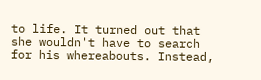to life. It turned out that she wouldn't have to search for his whereabouts. Instead,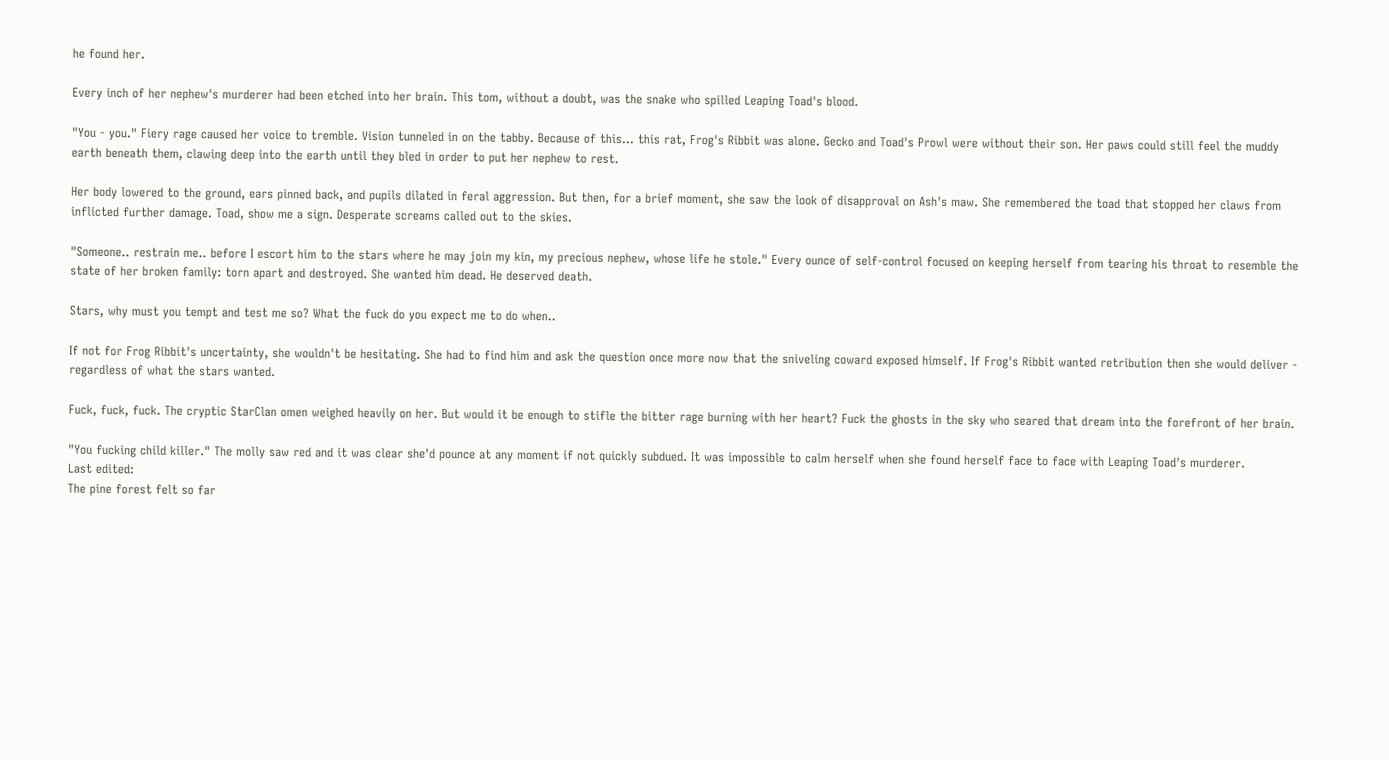he found her.

Every inch of her nephew's murderer had been etched into her brain. This tom, without a doubt, was the snake who spilled Leaping Toad's blood.

"You - you." Fiery rage caused her voice to tremble. Vision tunneled in on the tabby. Because of this... this rat, Frog's Ribbit was alone. Gecko and Toad's Prowl were without their son. Her paws could still feel the muddy earth beneath them, clawing deep into the earth until they bled in order to put her nephew to rest.

Her body lowered to the ground, ears pinned back, and pupils dilated in feral aggression. But then, for a brief moment, she saw the look of disapproval on Ash's maw. She remembered the toad that stopped her claws from inflicted further damage. Toad, show me a sign. Desperate screams called out to the skies.

"Someone.. restrain me.. before I escort him to the stars where he may join my kin, my precious nephew, whose life he stole." Every ounce of self-control focused on keeping herself from tearing his throat to resemble the state of her broken family: torn apart and destroyed. She wanted him dead. He deserved death.

Stars, why must you tempt and test me so? What the fuck do you expect me to do when..

If not for Frog Ribbit's uncertainty, she wouldn't be hesitating. She had to find him and ask the question once more now that the sniveling coward exposed himself. If Frog's Ribbit wanted retribution then she would deliver - regardless of what the stars wanted.

Fuck, fuck, fuck. The cryptic StarClan omen weighed heavily on her. But would it be enough to stifle the bitter rage burning with her heart? Fuck the ghosts in the sky who seared that dream into the forefront of her brain.

"You fucking child killer." The molly saw red and it was clear she'd pounce at any moment if not quickly subdued. It was impossible to calm herself when she found herself face to face with Leaping Toad's murderer.
Last edited:
The pine forest felt so far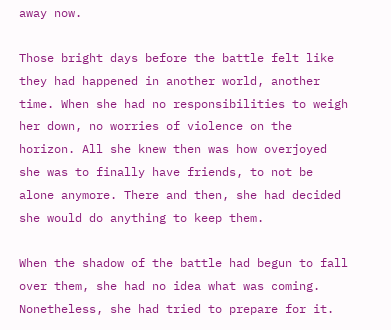away now.

Those bright days before the battle felt like they had happened in another world, another time. When she had no responsibilities to weigh her down, no worries of violence on the horizon. All she knew then was how overjoyed she was to finally have friends, to not be alone anymore. There and then, she had decided she would do anything to keep them.

When the shadow of the battle had begun to fall over them, she had no idea what was coming. Nonetheless, she had tried to prepare for it.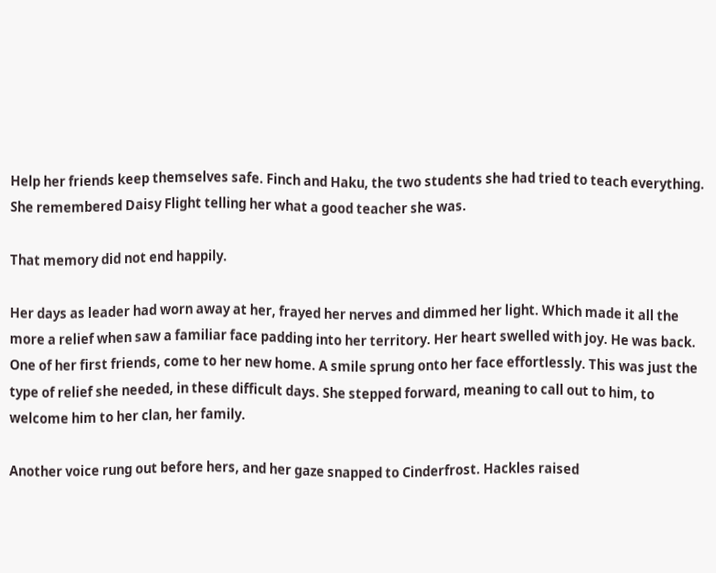Help her friends keep themselves safe. Finch and Haku, the two students she had tried to teach everything. She remembered Daisy Flight telling her what a good teacher she was.

That memory did not end happily.

Her days as leader had worn away at her, frayed her nerves and dimmed her light. Which made it all the more a relief when saw a familiar face padding into her territory. Her heart swelled with joy. He was back. One of her first friends, come to her new home. A smile sprung onto her face effortlessly. This was just the type of relief she needed, in these difficult days. She stepped forward, meaning to call out to him, to welcome him to her clan, her family.

Another voice rung out before hers, and her gaze snapped to Cinderfrost. Hackles raised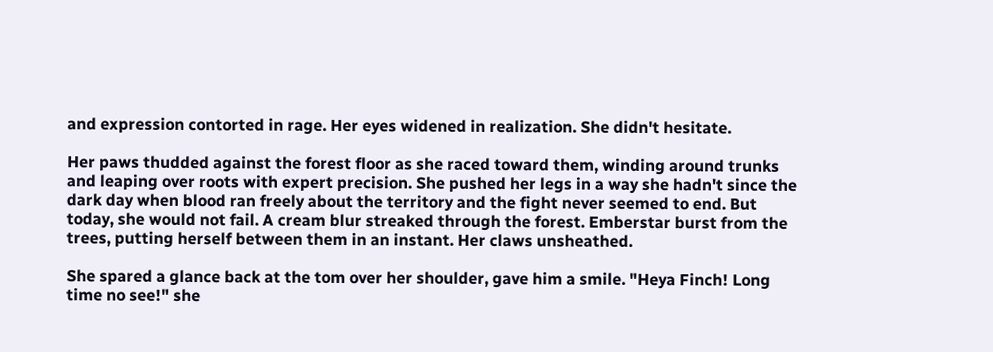and expression contorted in rage. Her eyes widened in realization. She didn't hesitate.

Her paws thudded against the forest floor as she raced toward them, winding around trunks and leaping over roots with expert precision. She pushed her legs in a way she hadn't since the dark day when blood ran freely about the territory and the fight never seemed to end. But today, she would not fail. A cream blur streaked through the forest. Emberstar burst from the trees, putting herself between them in an instant. Her claws unsheathed.

She spared a glance back at the tom over her shoulder, gave him a smile. "Heya Finch! Long time no see!" she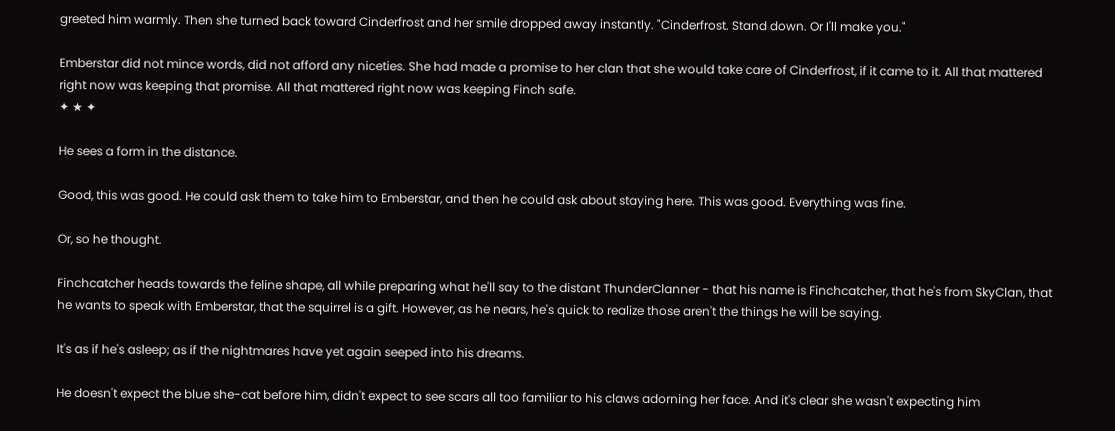greeted him warmly. Then she turned back toward Cinderfrost and her smile dropped away instantly. "Cinderfrost. Stand down. Or I'll make you."

Emberstar did not mince words, did not afford any niceties. She had made a promise to her clan that she would take care of Cinderfrost, if it came to it. All that mattered right now was keeping that promise. All that mattered right now was keeping Finch safe.
✦ ★ ✦

He sees a form in the distance.

Good, this was good. He could ask them to take him to Emberstar, and then he could ask about staying here. This was good. Everything was fine.

Or, so he thought.

Finchcatcher heads towards the feline shape, all while preparing what he'll say to the distant ThunderClanner - that his name is Finchcatcher, that he's from SkyClan, that he wants to speak with Emberstar, that the squirrel is a gift. However, as he nears, he's quick to realize those aren't the things he will be saying.

It's as if he's asleep; as if the nightmares have yet again seeped into his dreams.

He doesn't expect the blue she-cat before him, didn't expect to see scars all too familiar to his claws adorning her face. And it's clear she wasn't expecting him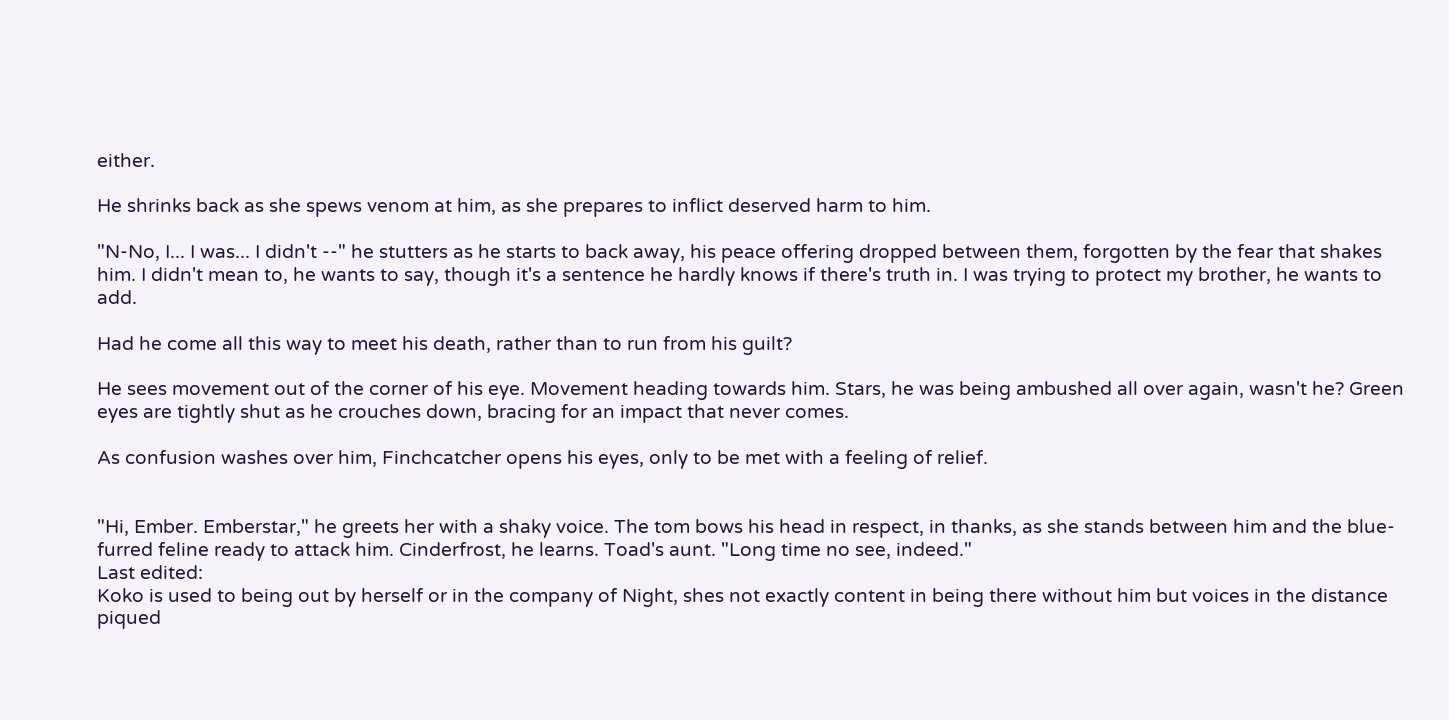either.

He shrinks back as she spews venom at him, as she prepares to inflict deserved harm to him.

"N-No, I... I was... I didn't --" he stutters as he starts to back away, his peace offering dropped between them, forgotten by the fear that shakes him. I didn't mean to, he wants to say, though it's a sentence he hardly knows if there's truth in. I was trying to protect my brother, he wants to add.

Had he come all this way to meet his death, rather than to run from his guilt?

He sees movement out of the corner of his eye. Movement heading towards him. Stars, he was being ambushed all over again, wasn't he? Green eyes are tightly shut as he crouches down, bracing for an impact that never comes.

As confusion washes over him, Finchcatcher opens his eyes, only to be met with a feeling of relief.


"Hi, Ember. Emberstar," he greets her with a shaky voice. The tom bows his head in respect, in thanks, as she stands between him and the blue-furred feline ready to attack him. Cinderfrost, he learns. Toad's aunt. "Long time no see, indeed."
Last edited:
Koko is used to being out by herself or in the company of Night, shes not exactly content in being there without him but voices in the distance piqued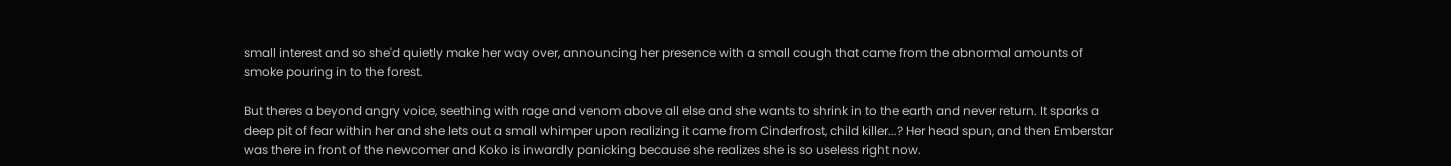small interest and so she'd quietly make her way over, announcing her presence with a small cough that came from the abnormal amounts of smoke pouring in to the forest.

But theres a beyond angry voice, seething with rage and venom above all else and she wants to shrink in to the earth and never return. It sparks a deep pit of fear within her and she lets out a small whimper upon realizing it came from Cinderfrost, child killer...? Her head spun, and then Emberstar was there in front of the newcomer and Koko is inwardly panicking because she realizes she is so useless right now.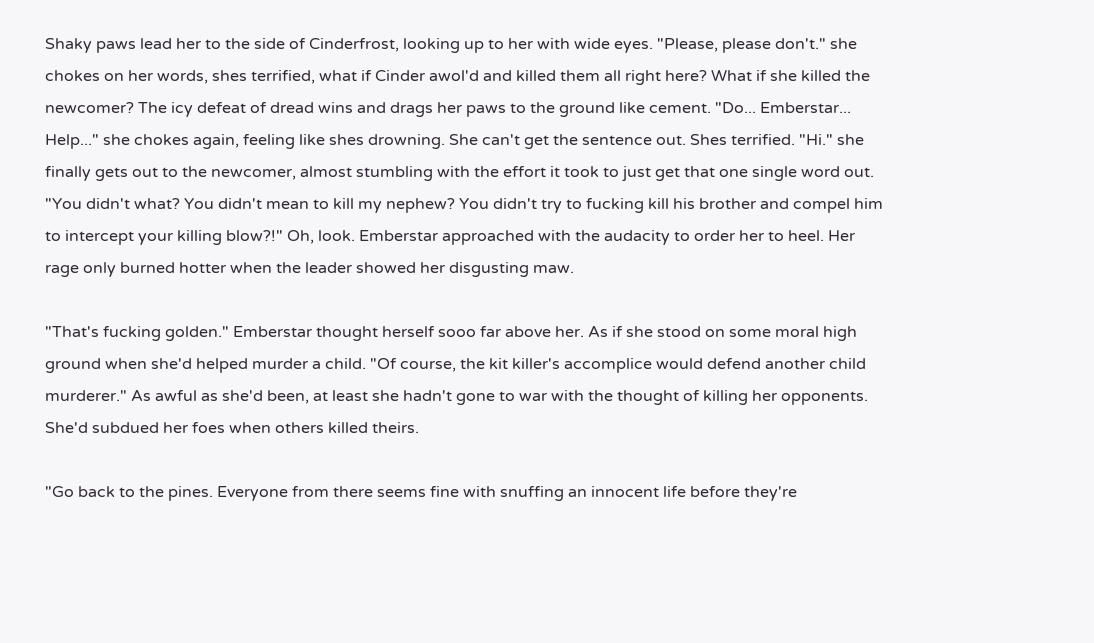Shaky paws lead her to the side of Cinderfrost, looking up to her with wide eyes. "Please, please don't." she chokes on her words, shes terrified, what if Cinder awol'd and killed them all right here? What if she killed the newcomer? The icy defeat of dread wins and drags her paws to the ground like cement. "Do... Emberstar... Help..." she chokes again, feeling like shes drowning. She can't get the sentence out. Shes terrified. "Hi." she finally gets out to the newcomer, almost stumbling with the effort it took to just get that one single word out.
"You didn't what? You didn't mean to kill my nephew? You didn't try to fucking kill his brother and compel him to intercept your killing blow?!" Oh, look. Emberstar approached with the audacity to order her to heel. Her rage only burned hotter when the leader showed her disgusting maw.

"That's fucking golden." Emberstar thought herself sooo far above her. As if she stood on some moral high ground when she'd helped murder a child. "Of course, the kit killer's accomplice would defend another child murderer." As awful as she'd been, at least she hadn't gone to war with the thought of killing her opponents. She'd subdued her foes when others killed theirs.

"Go back to the pines. Everyone from there seems fine with snuffing an innocent life before they're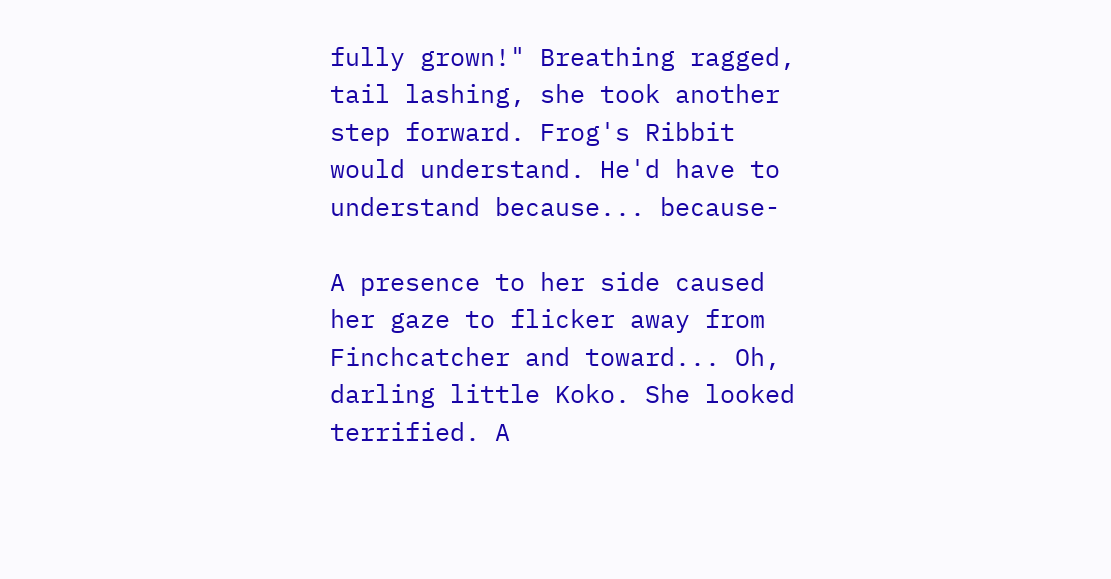fully grown!" Breathing ragged, tail lashing, she took another step forward. Frog's Ribbit would understand. He'd have to understand because... because-

A presence to her side caused her gaze to flicker away from Finchcatcher and toward... Oh, darling little Koko. She looked terrified. A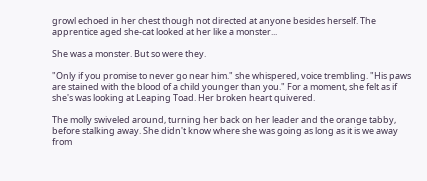growl echoed in her chest though not directed at anyone besides herself. The apprentice aged she-cat looked at her like a monster...

She was a monster. But so were they.

"Only if you promise to never go near him." she whispered, voice trembling. "His paws are stained with the blood of a child younger than you." For a moment, she felt as if she's was looking at Leaping Toad. Her broken heart quivered.

The molly swiveled around, turning her back on her leader and the orange tabby, before stalking away. She didn't know where she was going as long as it is we away from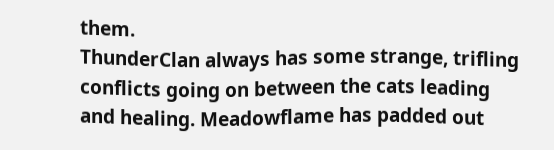them.
ThunderClan always has some strange, trifling conflicts going on between the cats leading and healing. Meadowflame has padded out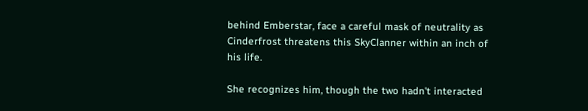behind Emberstar, face a careful mask of neutrality as Cinderfrost threatens this SkyClanner within an inch of his life.

She recognizes him, though the two hadn't interacted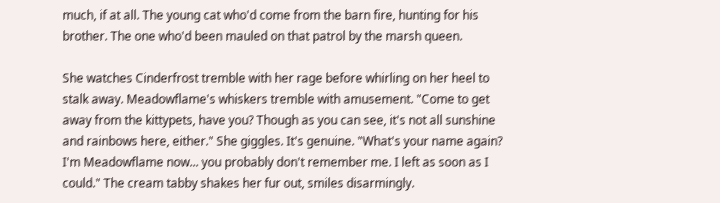much, if at all. The young cat who'd come from the barn fire, hunting for his brother. The one who'd been mauled on that patrol by the marsh queen.

She watches Cinderfrost tremble with her rage before whirling on her heel to stalk away. Meadowflame's whiskers tremble with amusement. "Come to get away from the kittypets, have you? Though as you can see, it's not all sunshine and rainbows here, either." She giggles. It's genuine. "What's your name again? I'm Meadowflame now... you probably don't remember me. I left as soon as I could." The cream tabby shakes her fur out, smiles disarmingly.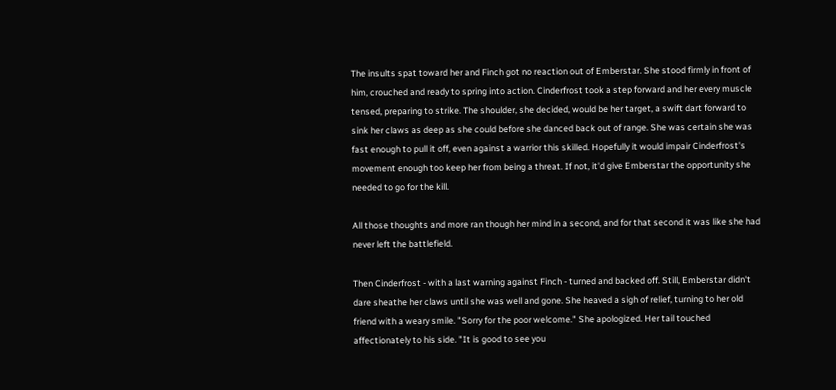The insults spat toward her and Finch got no reaction out of Emberstar. She stood firmly in front of him, crouched and ready to spring into action. Cinderfrost took a step forward and her every muscle tensed, preparing to strike. The shoulder, she decided, would be her target, a swift dart forward to sink her claws as deep as she could before she danced back out of range. She was certain she was fast enough to pull it off, even against a warrior this skilled. Hopefully it would impair Cinderfrost's movement enough too keep her from being a threat. If not, it'd give Emberstar the opportunity she needed to go for the kill.

All those thoughts and more ran though her mind in a second, and for that second it was like she had never left the battlefield.

Then Cinderfrost - with a last warning against Finch - turned and backed off. Still, Emberstar didn't dare sheathe her claws until she was well and gone. She heaved a sigh of relief, turning to her old friend with a weary smile. "Sorry for the poor welcome." She apologized. Her tail touched affectionately to his side. "It is good to see you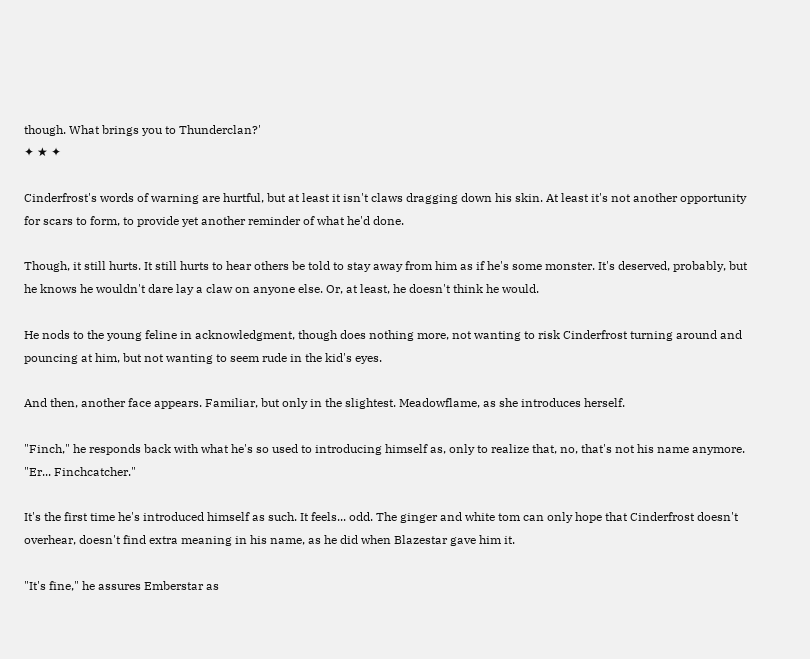though. What brings you to Thunderclan?'
✦ ★ ✦

Cinderfrost's words of warning are hurtful, but at least it isn't claws dragging down his skin. At least it's not another opportunity for scars to form, to provide yet another reminder of what he'd done.

Though, it still hurts. It still hurts to hear others be told to stay away from him as if he's some monster. It's deserved, probably, but he knows he wouldn't dare lay a claw on anyone else. Or, at least, he doesn't think he would.

He nods to the young feline in acknowledgment, though does nothing more, not wanting to risk Cinderfrost turning around and pouncing at him, but not wanting to seem rude in the kid's eyes.

And then, another face appears. Familiar, but only in the slightest. Meadowflame, as she introduces herself.

"Finch," he responds back with what he's so used to introducing himself as, only to realize that, no, that's not his name anymore. "Er... Finchcatcher."

It's the first time he's introduced himself as such. It feels... odd. The ginger and white tom can only hope that Cinderfrost doesn't overhear, doesn't find extra meaning in his name, as he did when Blazestar gave him it.

"It's fine," he assures Emberstar as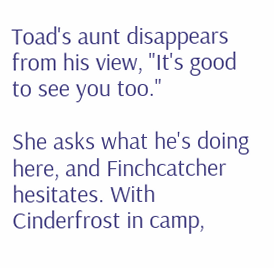Toad's aunt disappears from his view, "It's good to see you too."

She asks what he's doing here, and Finchcatcher hesitates. With Cinderfrost in camp,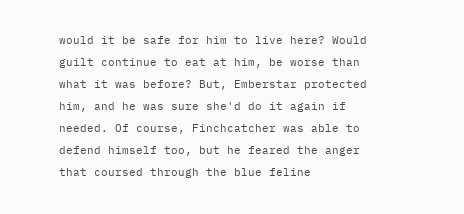would it be safe for him to live here? Would guilt continue to eat at him, be worse than what it was before? But, Emberstar protected him, and he was sure she'd do it again if needed. Of course, Finchcatcher was able to defend himself too, but he feared the anger that coursed through the blue feline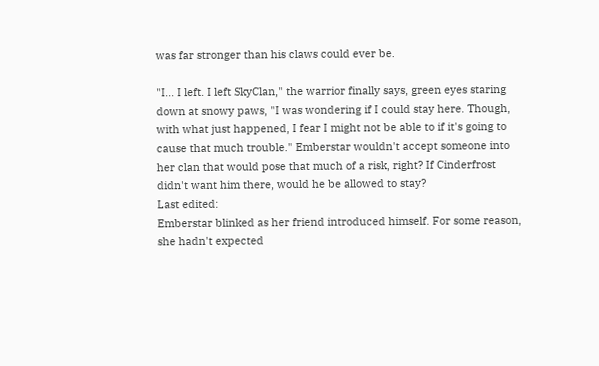was far stronger than his claws could ever be.

"I... I left. I left SkyClan," the warrior finally says, green eyes staring down at snowy paws, "I was wondering if I could stay here. Though, with what just happened, I fear I might not be able to if it's going to cause that much trouble." Emberstar wouldn't accept someone into her clan that would pose that much of a risk, right? If Cinderfrost didn't want him there, would he be allowed to stay?
Last edited:
Emberstar blinked as her friend introduced himself. For some reason, she hadn't expected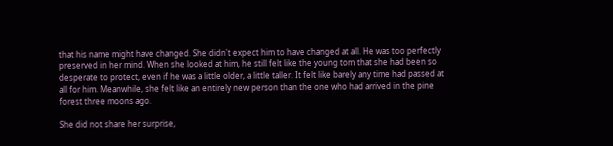that his name might have changed. She didn't expect him to have changed at all. He was too perfectly preserved in her mind. When she looked at him, he still felt like the young tom that she had been so desperate to protect, even if he was a little older, a little taller. It felt like barely any time had passed at all for him. Meanwhile, she felt like an entirely new person than the one who had arrived in the pine forest three moons ago.

She did not share her surprise,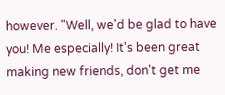however. "Well, we'd be glad to have you! Me especially! It's been great making new friends, don't get me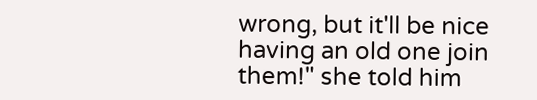wrong, but it'll be nice having an old one join them!" she told him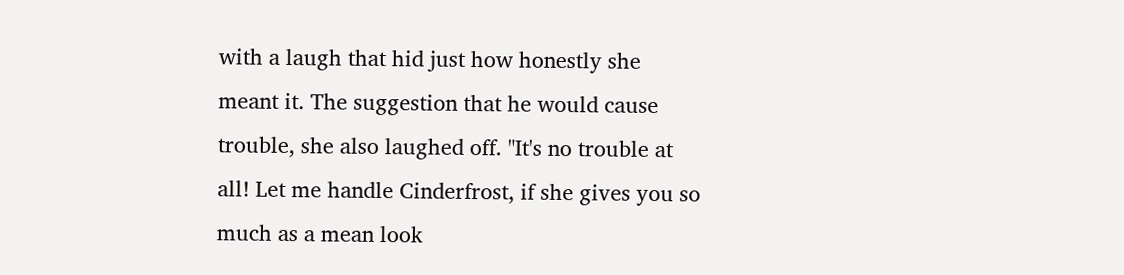with a laugh that hid just how honestly she meant it. The suggestion that he would cause trouble, she also laughed off. "It's no trouble at all! Let me handle Cinderfrost, if she gives you so much as a mean look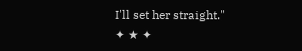I'll set her straight."
✦ ★ ✦